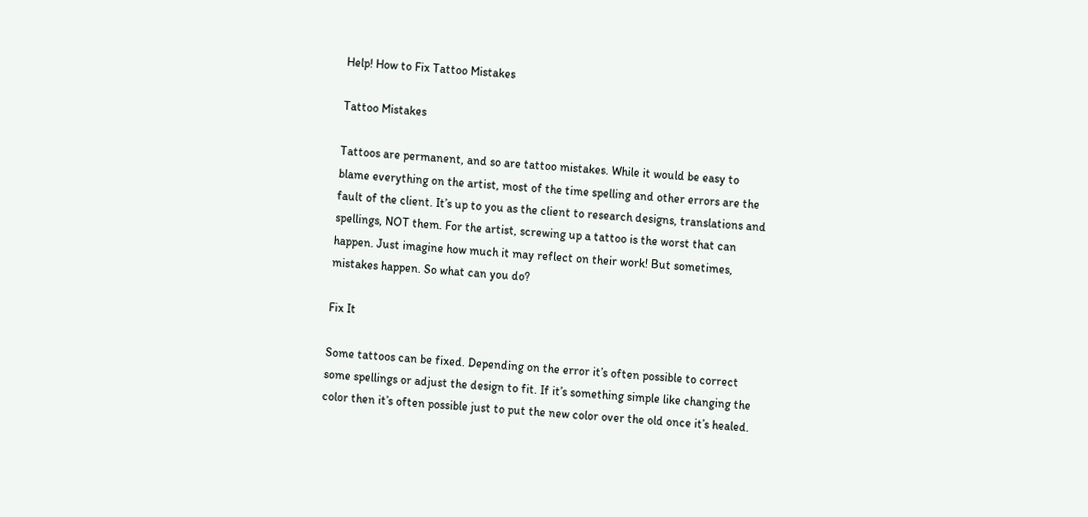Help! How to Fix Tattoo Mistakes

Tattoo Mistakes

Tattoos are permanent, and so are tattoo mistakes. While it would be easy to blame everything on the artist, most of the time spelling and other errors are the fault of the client. It’s up to you as the client to research designs, translations and spellings, NOT them. For the artist, screwing up a tattoo is the worst that can happen. Just imagine how much it may reflect on their work! But sometimes, mistakes happen. So what can you do?

Fix It

Some tattoos can be fixed. Depending on the error it’s often possible to correct some spellings or adjust the design to fit. If it’s something simple like changing the color then it’s often possible just to put the new color over the old once it’s healed.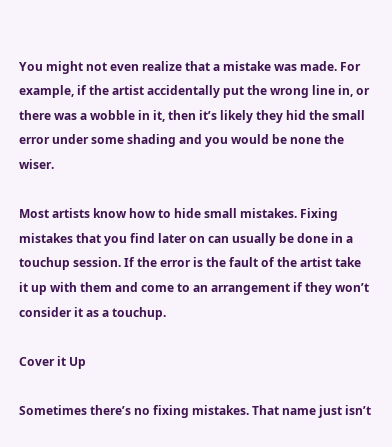You might not even realize that a mistake was made. For example, if the artist accidentally put the wrong line in, or there was a wobble in it, then it’s likely they hid the small error under some shading and you would be none the wiser.

Most artists know how to hide small mistakes. Fixing mistakes that you find later on can usually be done in a touchup session. If the error is the fault of the artist take it up with them and come to an arrangement if they won’t consider it as a touchup.

Cover it Up

Sometimes there’s no fixing mistakes. That name just isn’t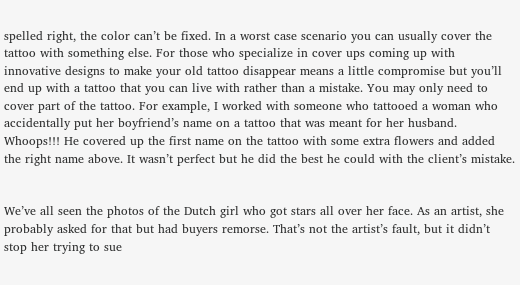spelled right, the color can’t be fixed. In a worst case scenario you can usually cover the tattoo with something else. For those who specialize in cover ups coming up with innovative designs to make your old tattoo disappear means a little compromise but you’ll end up with a tattoo that you can live with rather than a mistake. You may only need to cover part of the tattoo. For example, I worked with someone who tattooed a woman who accidentally put her boyfriend’s name on a tattoo that was meant for her husband. Whoops!!! He covered up the first name on the tattoo with some extra flowers and added the right name above. It wasn’t perfect but he did the best he could with the client’s mistake.


We’ve all seen the photos of the Dutch girl who got stars all over her face. As an artist, she probably asked for that but had buyers remorse. That’s not the artist’s fault, but it didn’t stop her trying to sue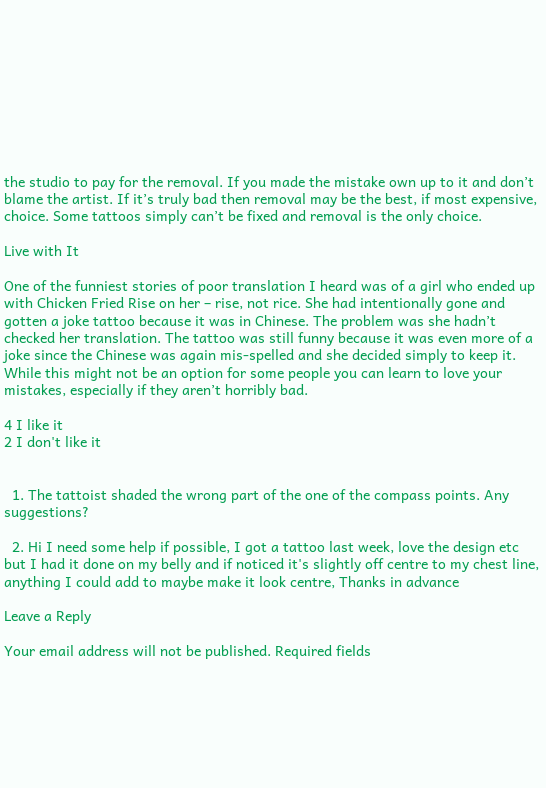the studio to pay for the removal. If you made the mistake own up to it and don’t blame the artist. If it’s truly bad then removal may be the best, if most expensive, choice. Some tattoos simply can’t be fixed and removal is the only choice.

Live with It

One of the funniest stories of poor translation I heard was of a girl who ended up with Chicken Fried Rise on her – rise, not rice. She had intentionally gone and gotten a joke tattoo because it was in Chinese. The problem was she hadn’t checked her translation. The tattoo was still funny because it was even more of a joke since the Chinese was again mis-spelled and she decided simply to keep it. While this might not be an option for some people you can learn to love your mistakes, especially if they aren’t horribly bad.

4 I like it
2 I don't like it


  1. The tattoist shaded the wrong part of the one of the compass points. Any suggestions?

  2. Hi I need some help if possible, I got a tattoo last week, love the design etc but I had it done on my belly and if noticed it's slightly off centre to my chest line, anything I could add to maybe make it look centre, Thanks in advance

Leave a Reply

Your email address will not be published. Required fields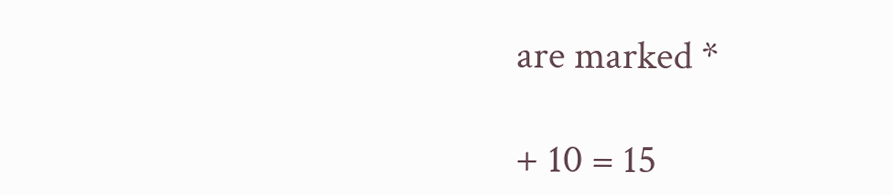are marked *

+ 10 = 15